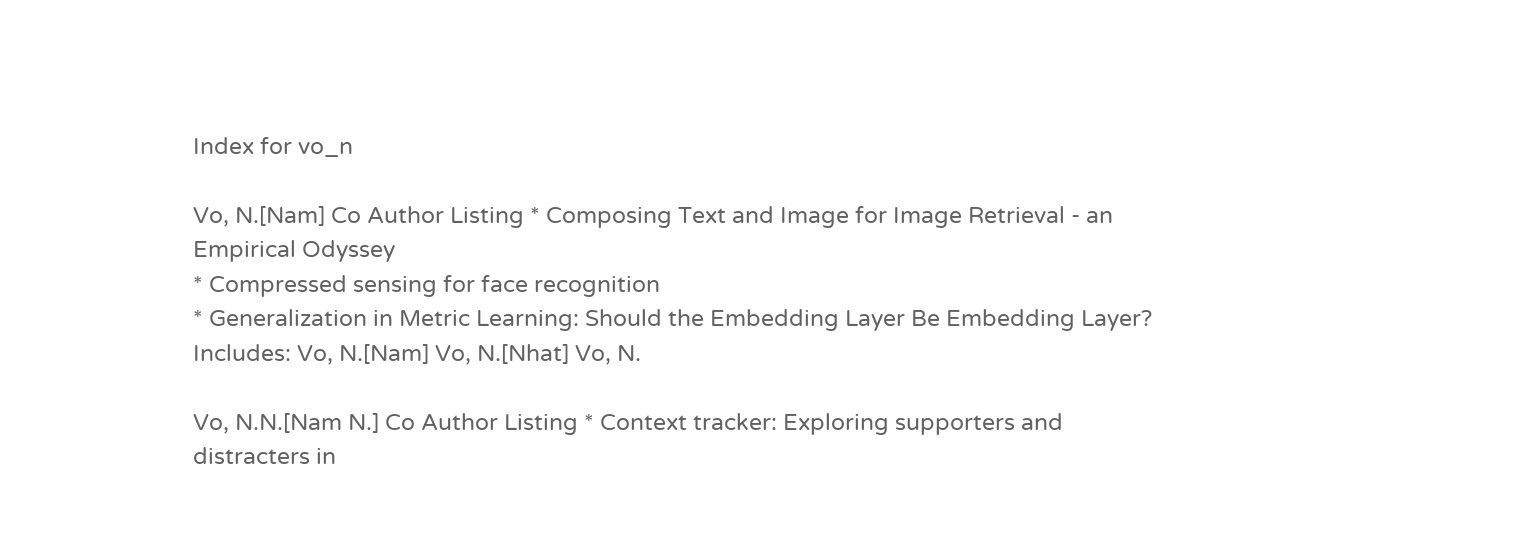Index for vo_n

Vo, N.[Nam] Co Author Listing * Composing Text and Image for Image Retrieval - an Empirical Odyssey
* Compressed sensing for face recognition
* Generalization in Metric Learning: Should the Embedding Layer Be Embedding Layer?
Includes: Vo, N.[Nam] Vo, N.[Nhat] Vo, N.

Vo, N.N.[Nam N.] Co Author Listing * Context tracker: Exploring supporters and distracters in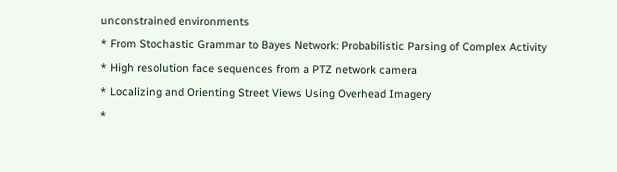unconstrained environments
* From Stochastic Grammar to Bayes Network: Probabilistic Parsing of Complex Activity
* High resolution face sequences from a PTZ network camera
* Localizing and Orienting Street Views Using Overhead Imagery
*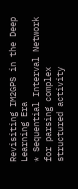Revisiting IM2GPS in the Deep Learning Era
* Sequential Interval Network for parsing complex structured activity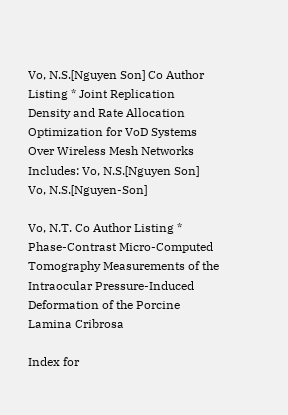Vo, N.S.[Nguyen Son] Co Author Listing * Joint Replication Density and Rate Allocation Optimization for VoD Systems Over Wireless Mesh Networks
Includes: Vo, N.S.[Nguyen Son] Vo, N.S.[Nguyen-Son]

Vo, N.T. Co Author Listing * Phase-Contrast Micro-Computed Tomography Measurements of the Intraocular Pressure-Induced Deformation of the Porcine Lamina Cribrosa

Index for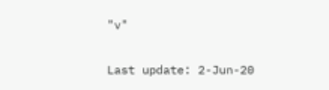"v"

Last update: 2-Jun-20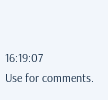16:19:07
Use for comments.